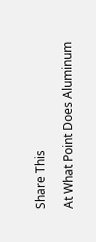Share This

At What Point Does Aluminum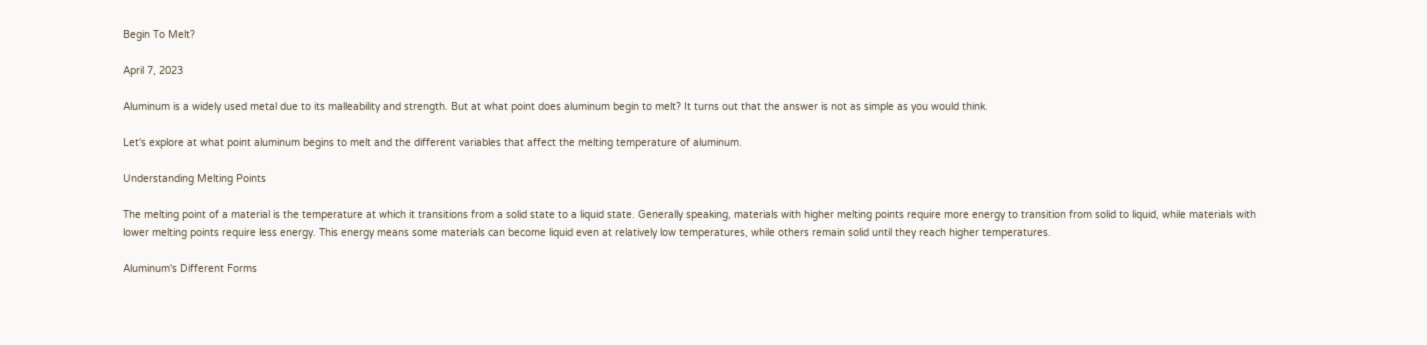Begin To Melt?

April 7, 2023

Aluminum is a widely used metal due to its malleability and strength. But at what point does aluminum begin to melt? It turns out that the answer is not as simple as you would think.

Let's explore at what point aluminum begins to melt and the different variables that affect the melting temperature of aluminum.

Understanding Melting Points

The melting point of a material is the temperature at which it transitions from a solid state to a liquid state. Generally speaking, materials with higher melting points require more energy to transition from solid to liquid, while materials with lower melting points require less energy. This energy means some materials can become liquid even at relatively low temperatures, while others remain solid until they reach higher temperatures.

Aluminum's Different Forms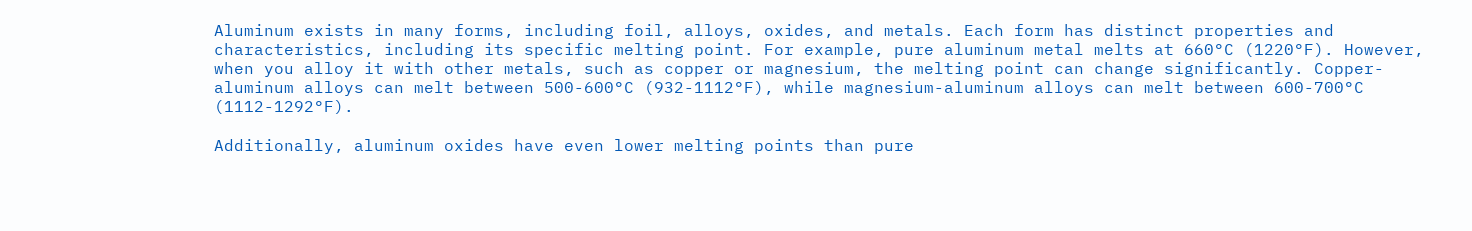Aluminum exists in many forms, including foil, alloys, oxides, and metals. Each form has distinct properties and characteristics, including its specific melting point. For example, pure aluminum metal melts at 660°C (1220°F). However, when you alloy it with other metals, such as copper or magnesium, the melting point can change significantly. Copper-aluminum alloys can melt between 500-600°C (932-1112°F), while magnesium-aluminum alloys can melt between 600-700°C (1112-1292°F).

Additionally, aluminum oxides have even lower melting points than pure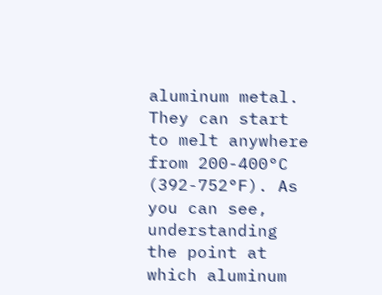aluminum metal. They can start to melt anywhere from 200-400°C (392-752°F). As you can see, understanding the point at which aluminum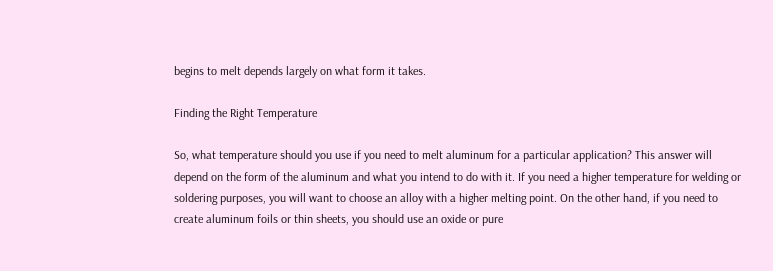begins to melt depends largely on what form it takes.

Finding the Right Temperature

So, what temperature should you use if you need to melt aluminum for a particular application? This answer will depend on the form of the aluminum and what you intend to do with it. If you need a higher temperature for welding or soldering purposes, you will want to choose an alloy with a higher melting point. On the other hand, if you need to create aluminum foils or thin sheets, you should use an oxide or pure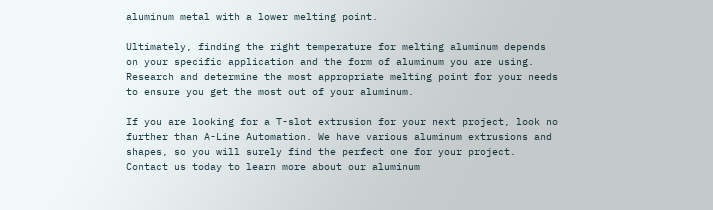aluminum metal with a lower melting point.

Ultimately, finding the right temperature for melting aluminum depends on your specific application and the form of aluminum you are using. Research and determine the most appropriate melting point for your needs to ensure you get the most out of your aluminum.

If you are looking for a T-slot extrusion for your next project, look no further than A-Line Automation. We have various aluminum extrusions and shapes, so you will surely find the perfect one for your project. Contact us today to learn more about our aluminum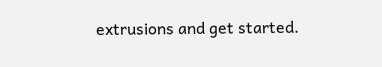extrusions and get started.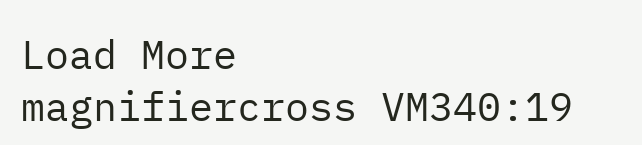Load More
magnifiercross VM340:19